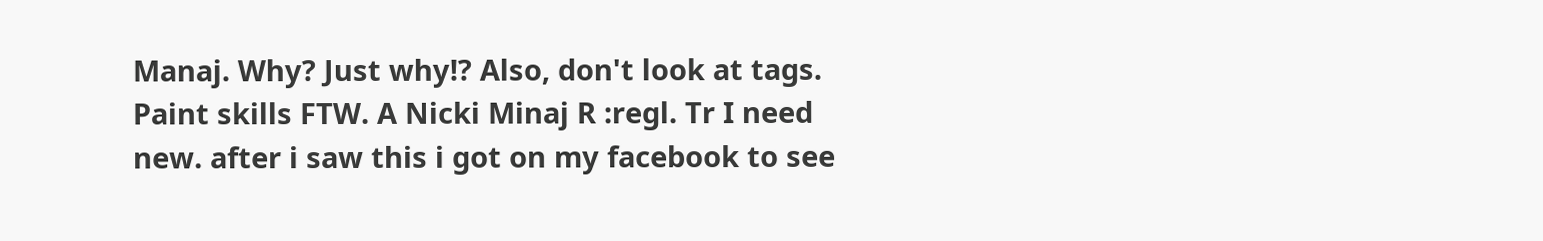Manaj. Why? Just why!? Also, don't look at tags. Paint skills FTW. A Nicki Minaj R :regl. Tr I need new. after i saw this i got on my facebook to see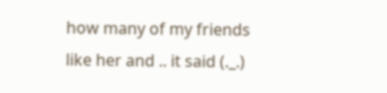how many of my friends like her and .. it said (._.)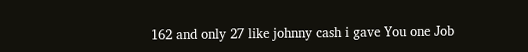162 and only 27 like johnny cash i gave You one Job